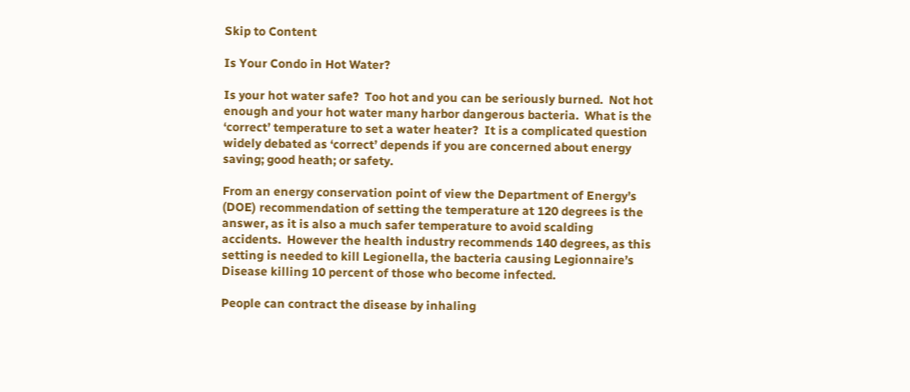Skip to Content

Is Your Condo in Hot Water?

Is your hot water safe?  Too hot and you can be seriously burned.  Not hot enough and your hot water many harbor dangerous bacteria.  What is the ‘correct’ temperature to set a water heater?  It is a complicated question widely debated as ‘correct’ depends if you are concerned about energy saving; good heath; or safety.

From an energy conservation point of view the Department of Energy’s (DOE) recommendation of setting the temperature at 120 degrees is the answer, as it is also a much safer temperature to avoid scalding accidents.  However the health industry recommends 140 degrees, as this setting is needed to kill Legionella, the bacteria causing Legionnaire’s Disease killing 10 percent of those who become infected.

People can contract the disease by inhaling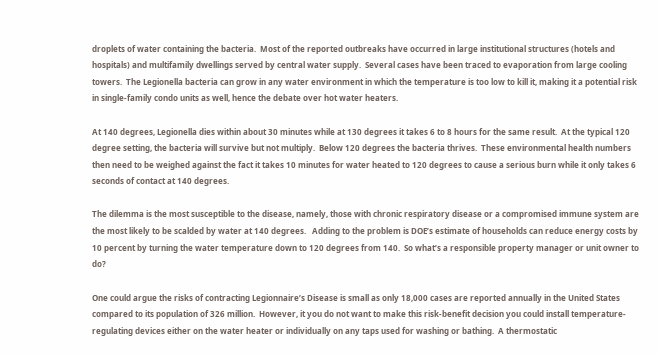droplets of water containing the bacteria.  Most of the reported outbreaks have occurred in large institutional structures (hotels and hospitals) and multifamily dwellings served by central water supply.  Several cases have been traced to evaporation from large cooling towers.  The Legionella bacteria can grow in any water environment in which the temperature is too low to kill it, making it a potential risk in single-family condo units as well, hence the debate over hot water heaters.

At 140 degrees, Legionella dies within about 30 minutes while at 130 degrees it takes 6 to 8 hours for the same result.  At the typical 120 degree setting, the bacteria will survive but not multiply.  Below 120 degrees the bacteria thrives.  These environmental health numbers then need to be weighed against the fact it takes 10 minutes for water heated to 120 degrees to cause a serious burn while it only takes 6 seconds of contact at 140 degrees.

The dilemma is the most susceptible to the disease, namely, those with chronic respiratory disease or a compromised immune system are the most likely to be scalded by water at 140 degrees.   Adding to the problem is DOE’s estimate of households can reduce energy costs by 10 percent by turning the water temperature down to 120 degrees from 140.  So what’s a responsible property manager or unit owner to do?

One could argue the risks of contracting Legionnaire’s Disease is small as only 18,000 cases are reported annually in the United States compared to its population of 326 million.  However, it you do not want to make this risk-benefit decision you could install temperature-regulating devices either on the water heater or individually on any taps used for washing or bathing.  A thermostatic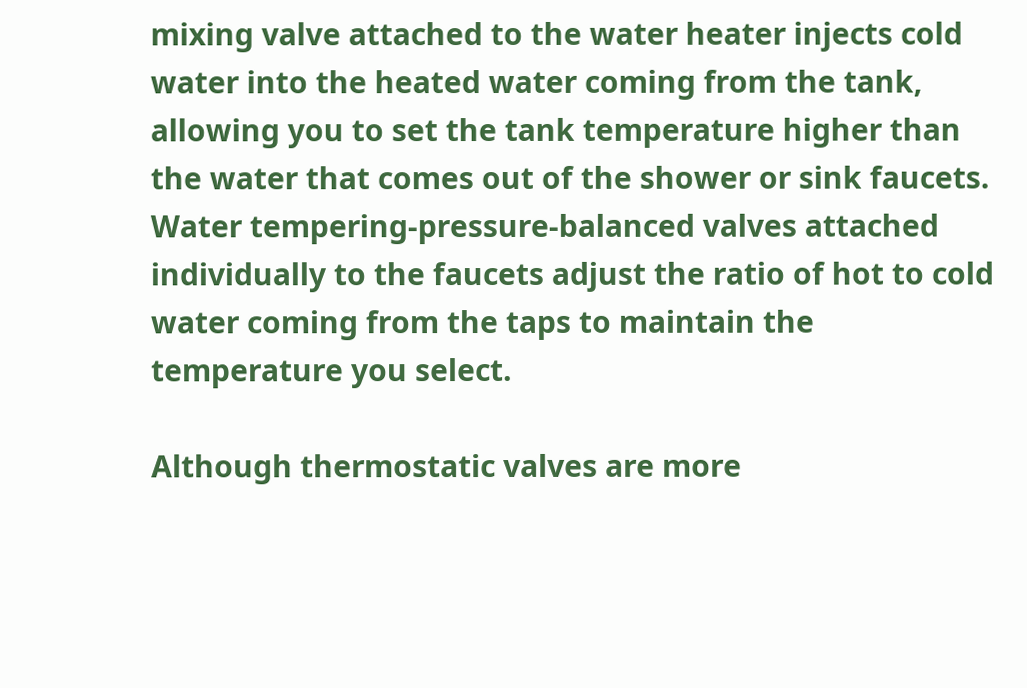mixing valve attached to the water heater injects cold water into the heated water coming from the tank, allowing you to set the tank temperature higher than the water that comes out of the shower or sink faucets.  Water tempering-pressure-balanced valves attached individually to the faucets adjust the ratio of hot to cold water coming from the taps to maintain the temperature you select.

Although thermostatic valves are more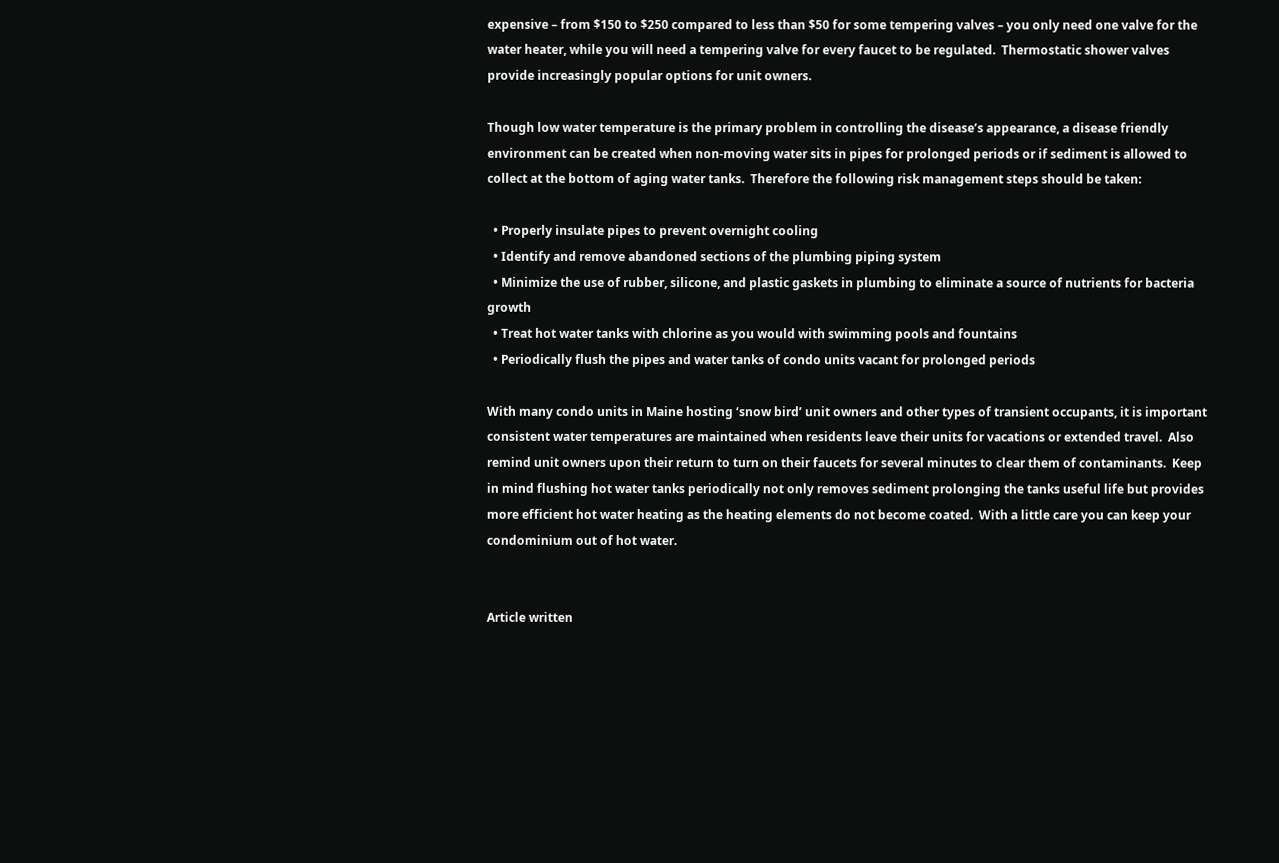expensive – from $150 to $250 compared to less than $50 for some tempering valves – you only need one valve for the water heater, while you will need a tempering valve for every faucet to be regulated.  Thermostatic shower valves provide increasingly popular options for unit owners.

Though low water temperature is the primary problem in controlling the disease’s appearance, a disease friendly environment can be created when non-moving water sits in pipes for prolonged periods or if sediment is allowed to collect at the bottom of aging water tanks.  Therefore the following risk management steps should be taken:

  • Properly insulate pipes to prevent overnight cooling
  • Identify and remove abandoned sections of the plumbing piping system
  • Minimize the use of rubber, silicone, and plastic gaskets in plumbing to eliminate a source of nutrients for bacteria growth
  • Treat hot water tanks with chlorine as you would with swimming pools and fountains
  • Periodically flush the pipes and water tanks of condo units vacant for prolonged periods

With many condo units in Maine hosting ‘snow bird’ unit owners and other types of transient occupants, it is important consistent water temperatures are maintained when residents leave their units for vacations or extended travel.  Also remind unit owners upon their return to turn on their faucets for several minutes to clear them of contaminants.  Keep in mind flushing hot water tanks periodically not only removes sediment prolonging the tanks useful life but provides more efficient hot water heating as the heating elements do not become coated.  With a little care you can keep your condominium out of hot water.


Article written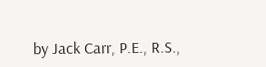by Jack Carr, P.E., R.S.,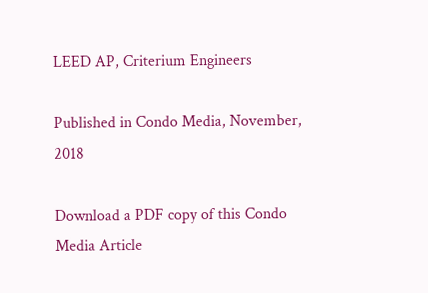LEED AP, Criterium Engineers

Published in Condo Media, November, 2018

Download a PDF copy of this Condo Media Article